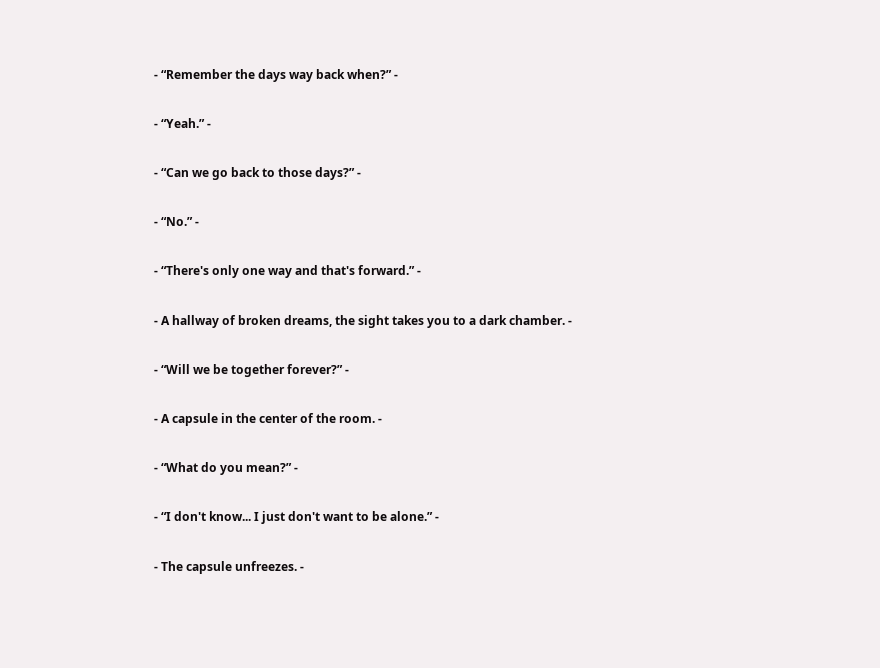- “Remember the days way back when?” -

- “Yeah.” -

- “Can we go back to those days?” -

- “No.” -

- “There's only one way and that's forward.” -

- A hallway of broken dreams, the sight takes you to a dark chamber. -

- “Will we be together forever?” -

- A capsule in the center of the room. -

- “What do you mean?” -

- “I don't know... I just don't want to be alone.” -

- The capsule unfreezes. -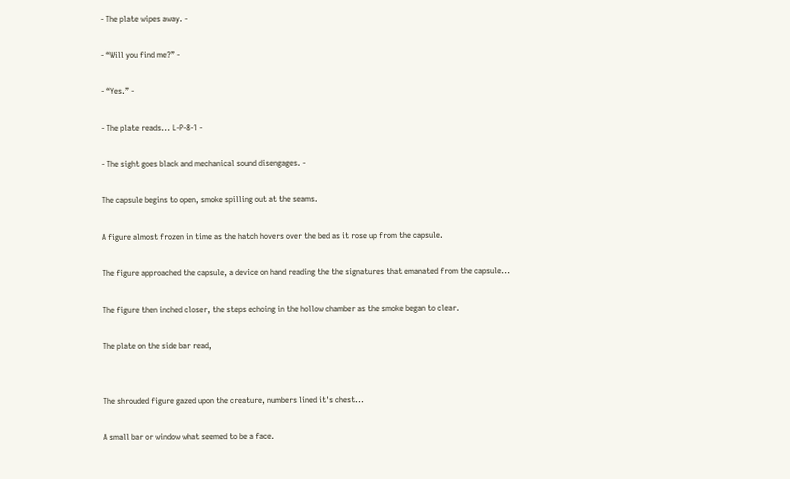- The plate wipes away. -

- “Will you find me?” -

- “Yes.” -

- The plate reads... L-P-8-1 -

- The sight goes black and mechanical sound disengages. -

The capsule begins to open, smoke spilling out at the seams.

A figure almost frozen in time as the hatch hovers over the bed as it rose up from the capsule.

The figure approached the capsule, a device on hand reading the the signatures that emanated from the capsule...

The figure then inched closer, the steps echoing in the hollow chamber as the smoke began to clear.

The plate on the side bar read,


The shrouded figure gazed upon the creature, numbers lined it's chest...

A small bar or window what seemed to be a face.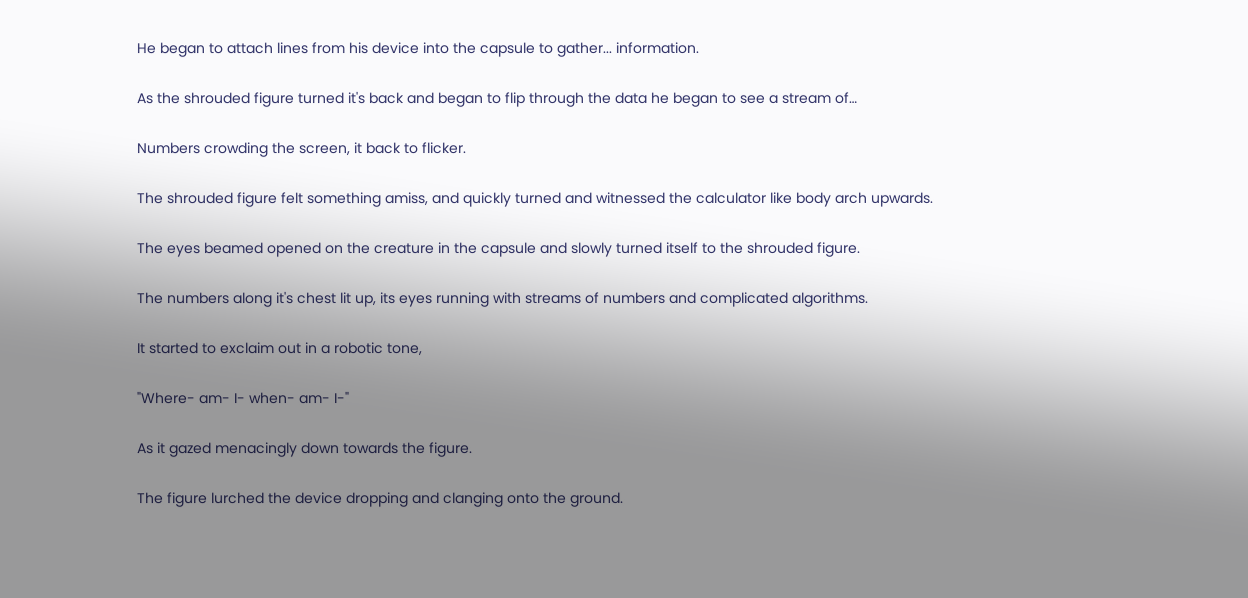He began to attach lines from his device into the capsule to gather... information.

As the shrouded figure turned it's back and began to flip through the data he began to see a stream of…

Numbers crowding the screen, it back to flicker.

The shrouded figure felt something amiss, and quickly turned and witnessed the calculator like body arch upwards.

The eyes beamed opened on the creature in the capsule and slowly turned itself to the shrouded figure.

The numbers along it's chest lit up, its eyes running with streams of numbers and complicated algorithms.

It started to exclaim out in a robotic tone,

"Where- am- I- when- am- I-"

As it gazed menacingly down towards the figure.

The figure lurched the device dropping and clanging onto the ground.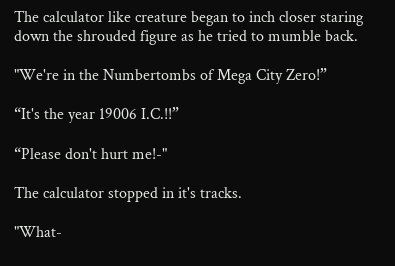The calculator like creature began to inch closer staring down the shrouded figure as he tried to mumble back.

"We're in the Numbertombs of Mega City Zero!”

“It's the year 19006 I.C.!!”

“Please don't hurt me!-"

The calculator stopped in it's tracks.

"What-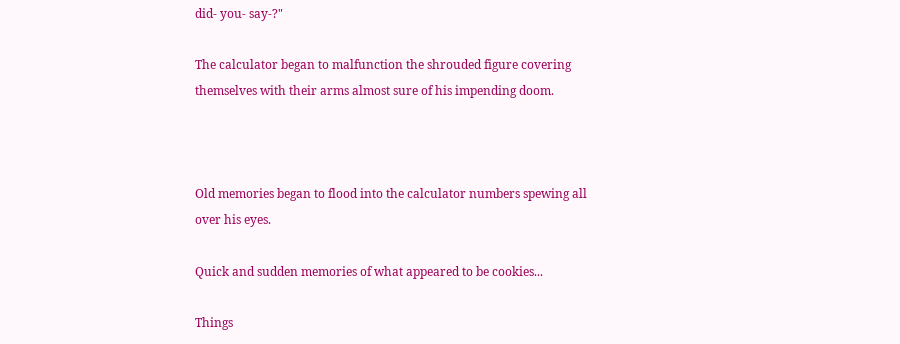did- you- say-?"

The calculator began to malfunction the shrouded figure covering themselves with their arms almost sure of his impending doom.



Old memories began to flood into the calculator numbers spewing all over his eyes.

Quick and sudden memories of what appeared to be cookies...

Things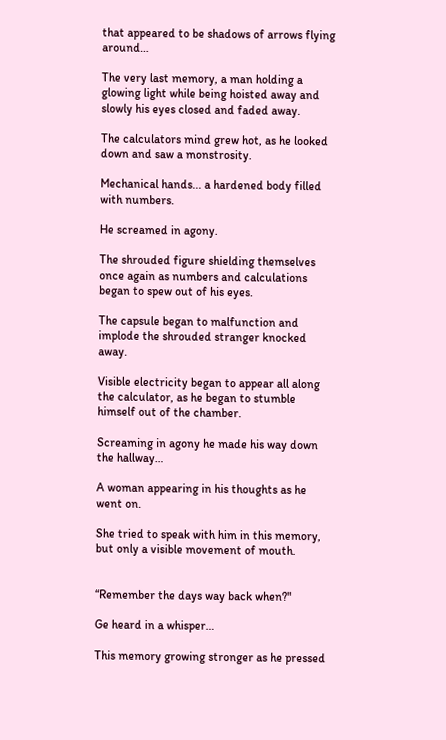that appeared to be shadows of arrows flying around…

The very last memory, a man holding a glowing light while being hoisted away and slowly his eyes closed and faded away.

The calculators mind grew hot, as he looked down and saw a monstrosity.

Mechanical hands... a hardened body filled with numbers.

He screamed in agony.

The shrouded figure shielding themselves once again as numbers and calculations began to spew out of his eyes.

The capsule began to malfunction and implode the shrouded stranger knocked away.

Visible electricity began to appear all along the calculator, as he began to stumble himself out of the chamber.

Screaming in agony he made his way down the hallway…

A woman appearing in his thoughts as he went on.

She tried to speak with him in this memory, but only a visible movement of mouth.


“Remember the days way back when?"

Ge heard in a whisper…

This memory growing stronger as he pressed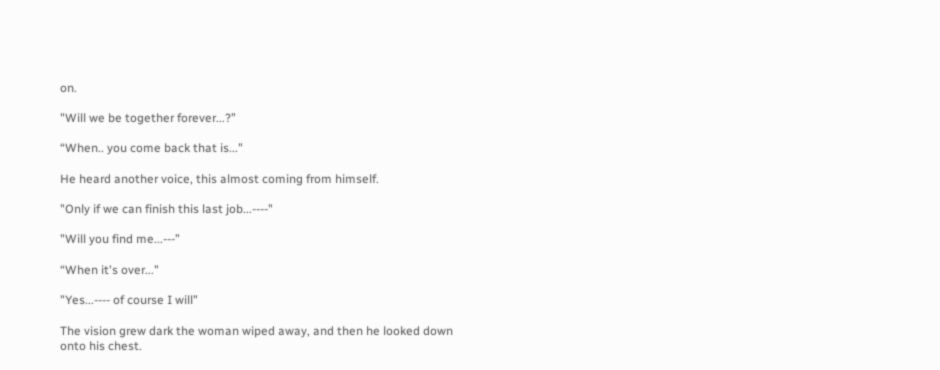on.

"Will we be together forever...?”

“When.. you come back that is..."

He heard another voice, this almost coming from himself.

"Only if we can finish this last job...----"

"Will you find me...---”

“When it's over..."

"Yes...---- of course I will"

The vision grew dark the woman wiped away, and then he looked down onto his chest.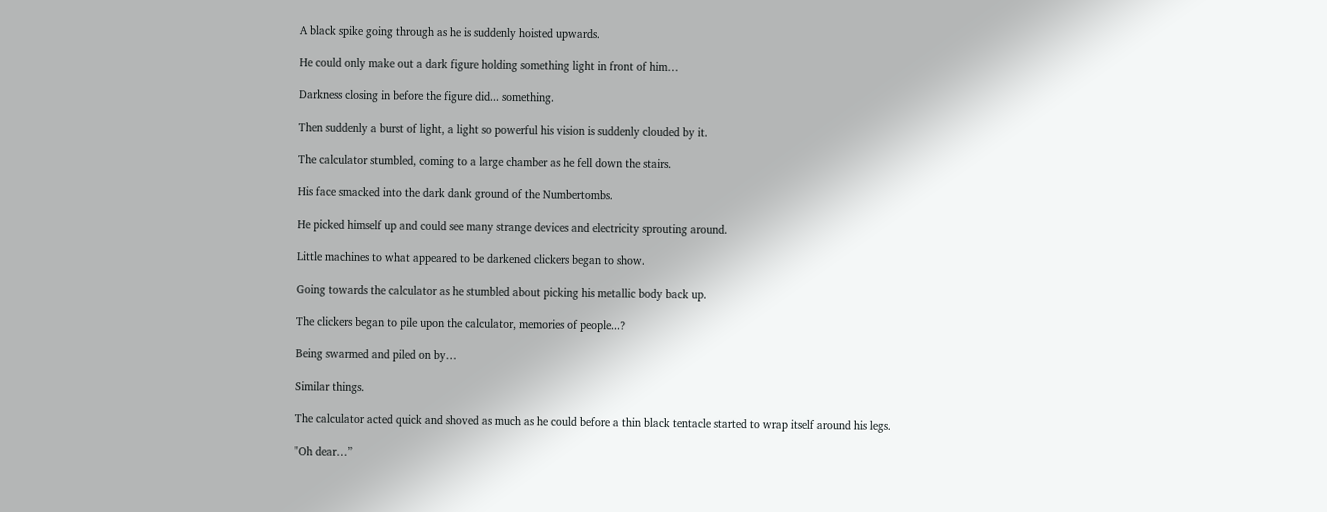A black spike going through as he is suddenly hoisted upwards.

He could only make out a dark figure holding something light in front of him…

Darkness closing in before the figure did... something.

Then suddenly a burst of light, a light so powerful his vision is suddenly clouded by it.

The calculator stumbled, coming to a large chamber as he fell down the stairs.

His face smacked into the dark dank ground of the Numbertombs.

He picked himself up and could see many strange devices and electricity sprouting around.

Little machines to what appeared to be darkened clickers began to show.

Going towards the calculator as he stumbled about picking his metallic body back up.

The clickers began to pile upon the calculator, memories of people...?

Being swarmed and piled on by…

Similar things.

The calculator acted quick and shoved as much as he could before a thin black tentacle started to wrap itself around his legs.

"Oh dear…”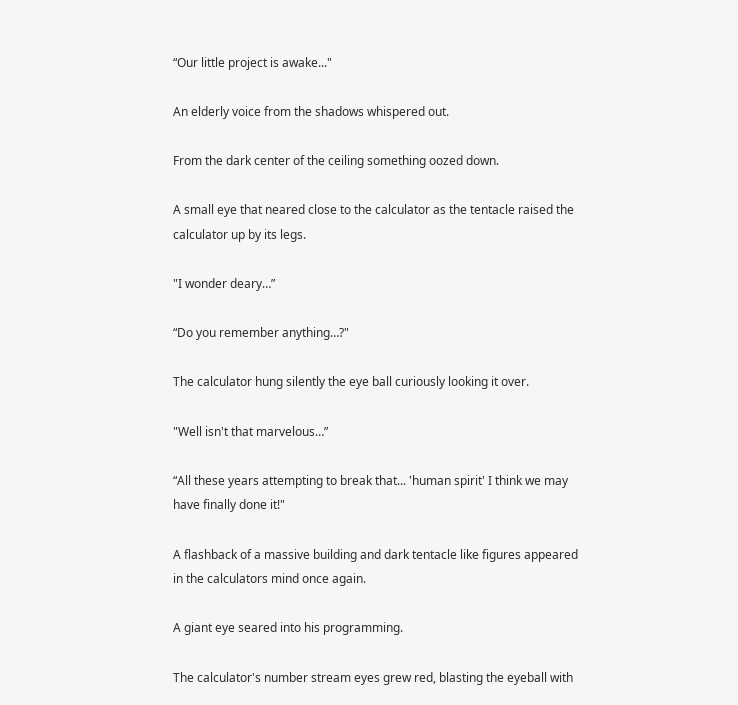“Our little project is awake..."

An elderly voice from the shadows whispered out.

From the dark center of the ceiling something oozed down.

A small eye that neared close to the calculator as the tentacle raised the calculator up by its legs.

"I wonder deary…”

“Do you remember anything…?"

The calculator hung silently the eye ball curiously looking it over.

"Well isn't that marvelous…”

“All these years attempting to break that... 'human spirit' I think we may have finally done it!"

A flashback of a massive building and dark tentacle like figures appeared in the calculators mind once again.

A giant eye seared into his programming.

The calculator's number stream eyes grew red, blasting the eyeball with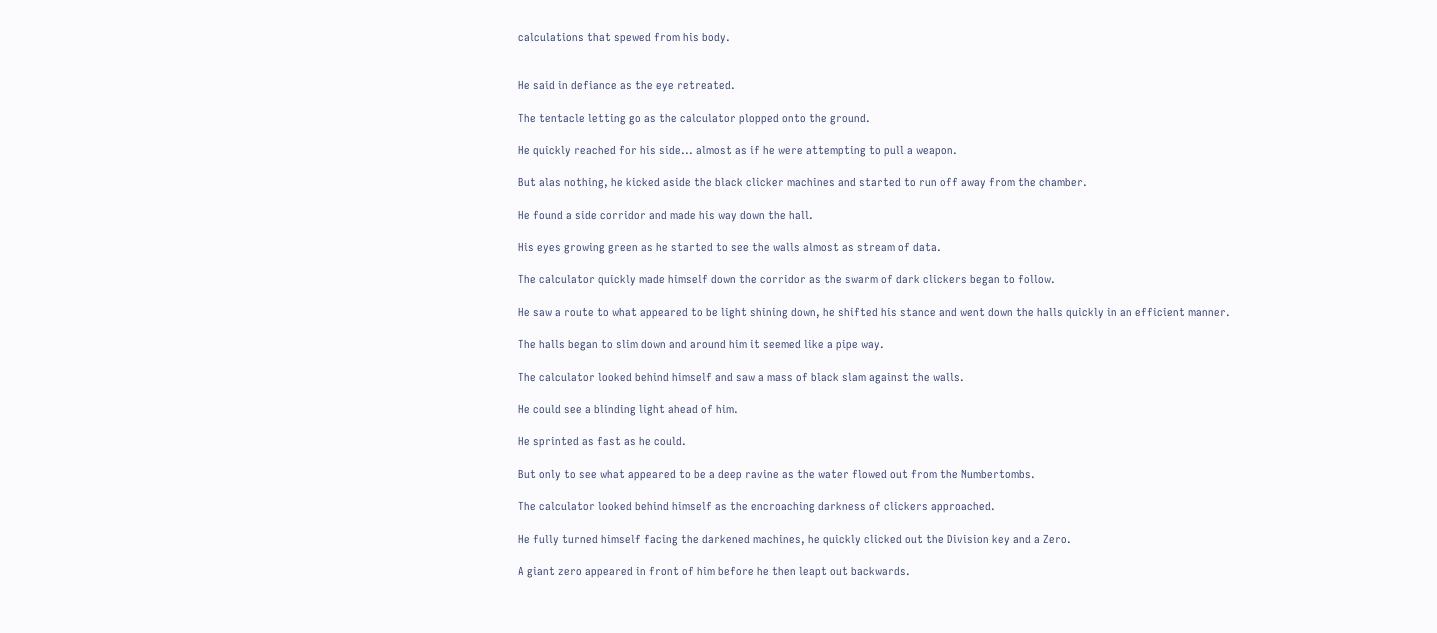calculations that spewed from his body.


He said in defiance as the eye retreated.

The tentacle letting go as the calculator plopped onto the ground.

He quickly reached for his side... almost as if he were attempting to pull a weapon.

But alas nothing, he kicked aside the black clicker machines and started to run off away from the chamber.

He found a side corridor and made his way down the hall.

His eyes growing green as he started to see the walls almost as stream of data.

The calculator quickly made himself down the corridor as the swarm of dark clickers began to follow.

He saw a route to what appeared to be light shining down, he shifted his stance and went down the halls quickly in an efficient manner.

The halls began to slim down and around him it seemed like a pipe way.

The calculator looked behind himself and saw a mass of black slam against the walls.

He could see a blinding light ahead of him.

He sprinted as fast as he could.

But only to see what appeared to be a deep ravine as the water flowed out from the Numbertombs.

The calculator looked behind himself as the encroaching darkness of clickers approached.

He fully turned himself facing the darkened machines, he quickly clicked out the Division key and a Zero.

A giant zero appeared in front of him before he then leapt out backwards.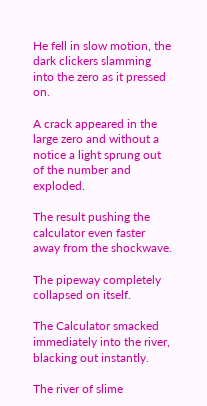He fell in slow motion, the dark clickers slamming into the zero as it pressed on.

A crack appeared in the large zero and without a notice a light sprung out of the number and exploded.

The result pushing the calculator even faster away from the shockwave.

The pipeway completely collapsed on itself.

The Calculator smacked immediately into the river, blacking out instantly.

The river of slime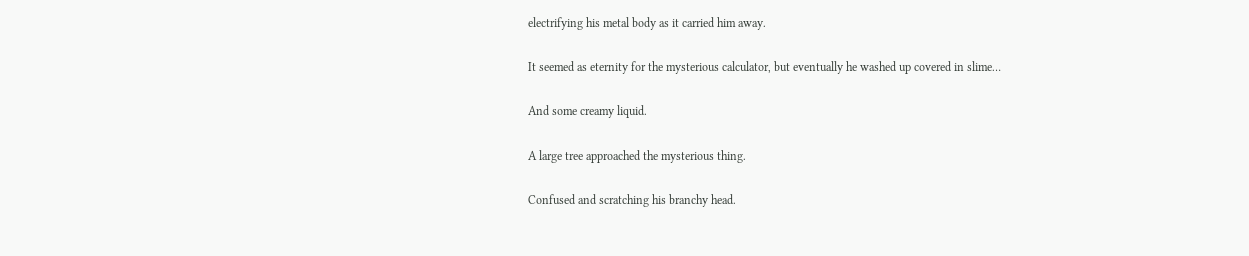electrifying his metal body as it carried him away.

It seemed as eternity for the mysterious calculator, but eventually he washed up covered in slime…

And some creamy liquid.

A large tree approached the mysterious thing.

Confused and scratching his branchy head.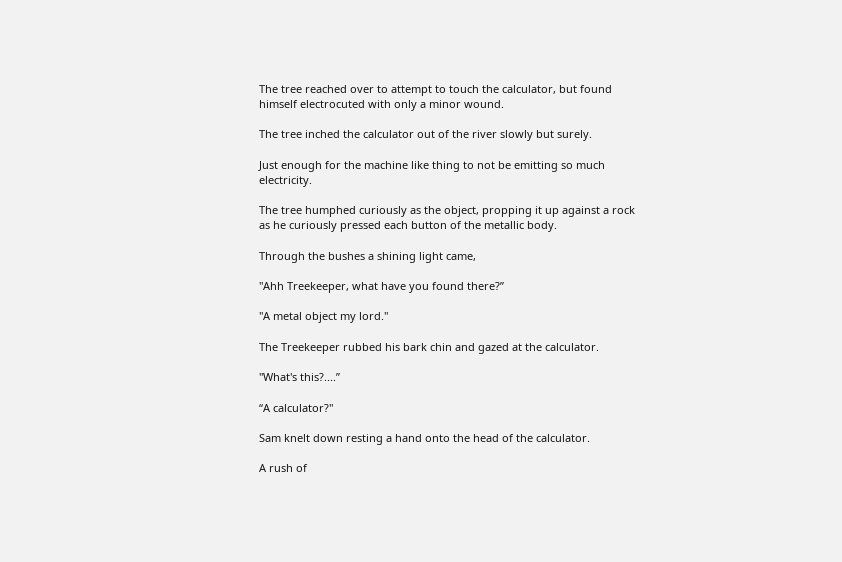The tree reached over to attempt to touch the calculator, but found himself electrocuted with only a minor wound.

The tree inched the calculator out of the river slowly but surely.

Just enough for the machine like thing to not be emitting so much electricity.

The tree humphed curiously as the object, propping it up against a rock as he curiously pressed each button of the metallic body.

Through the bushes a shining light came,

"Ahh Treekeeper, what have you found there?”

"A metal object my lord."

The Treekeeper rubbed his bark chin and gazed at the calculator.

"What's this?....”

“A calculator?"

Sam knelt down resting a hand onto the head of the calculator.

A rush of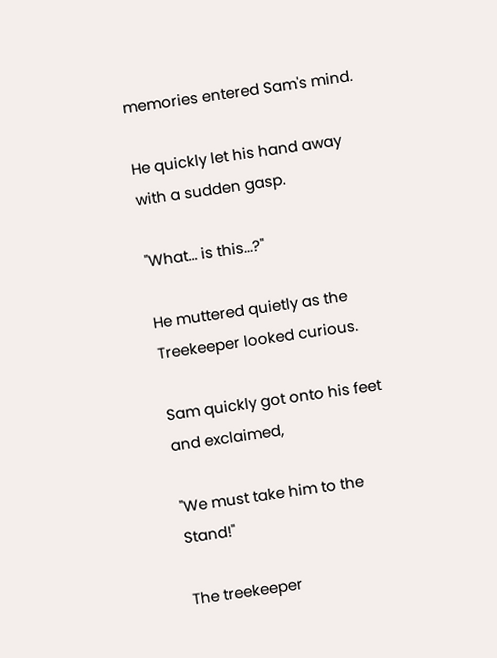memories entered Sam's mind.

He quickly let his hand away with a sudden gasp.

"What... is this...?"

He muttered quietly as the Treekeeper looked curious.

Sam quickly got onto his feet and exclaimed,

"We must take him to the Stand!"

The treekeeper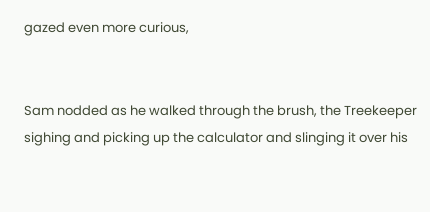gazed even more curious,


Sam nodded as he walked through the brush, the Treekeeper sighing and picking up the calculator and slinging it over his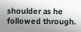shoulder as he followed through.